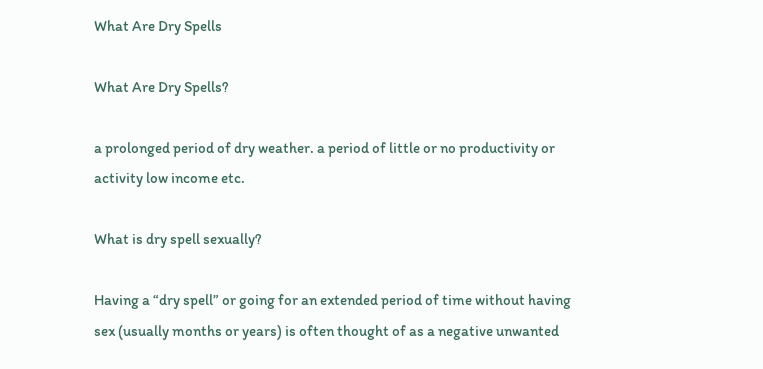What Are Dry Spells

What Are Dry Spells?

a prolonged period of dry weather. a period of little or no productivity or activity low income etc.

What is dry spell sexually?

Having a “dry spell” or going for an extended period of time without having sex (usually months or years) is often thought of as a negative unwanted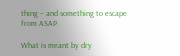thing – and something to escape from ASAP.

What is meant by dry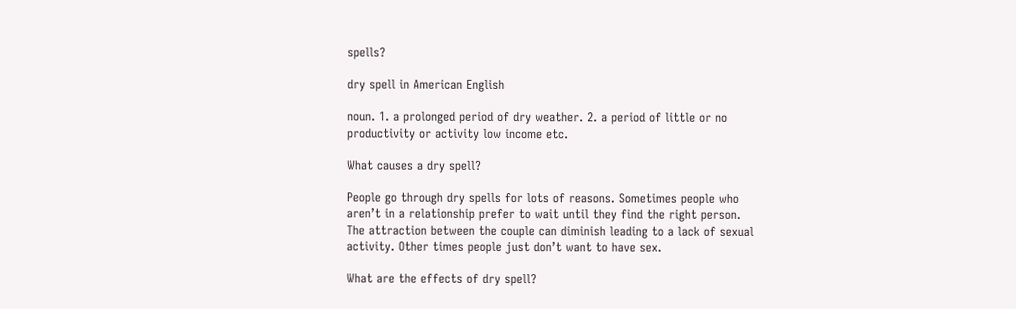spells?

dry spell in American English

noun. 1. a prolonged period of dry weather. 2. a period of little or no productivity or activity low income etc.

What causes a dry spell?

People go through dry spells for lots of reasons. Sometimes people who aren’t in a relationship prefer to wait until they find the right person. The attraction between the couple can diminish leading to a lack of sexual activity. Other times people just don’t want to have sex.

What are the effects of dry spell?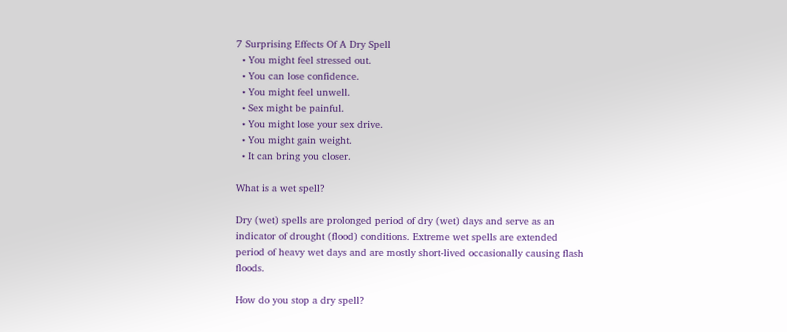7 Surprising Effects Of A Dry Spell
  • You might feel stressed out.
  • You can lose confidence.
  • You might feel unwell.
  • Sex might be painful.
  • You might lose your sex drive.
  • You might gain weight.
  • It can bring you closer.

What is a wet spell?

Dry (wet) spells are prolonged period of dry (wet) days and serve as an indicator of drought (flood) conditions. Extreme wet spells are extended period of heavy wet days and are mostly short-lived occasionally causing flash floods.

How do you stop a dry spell?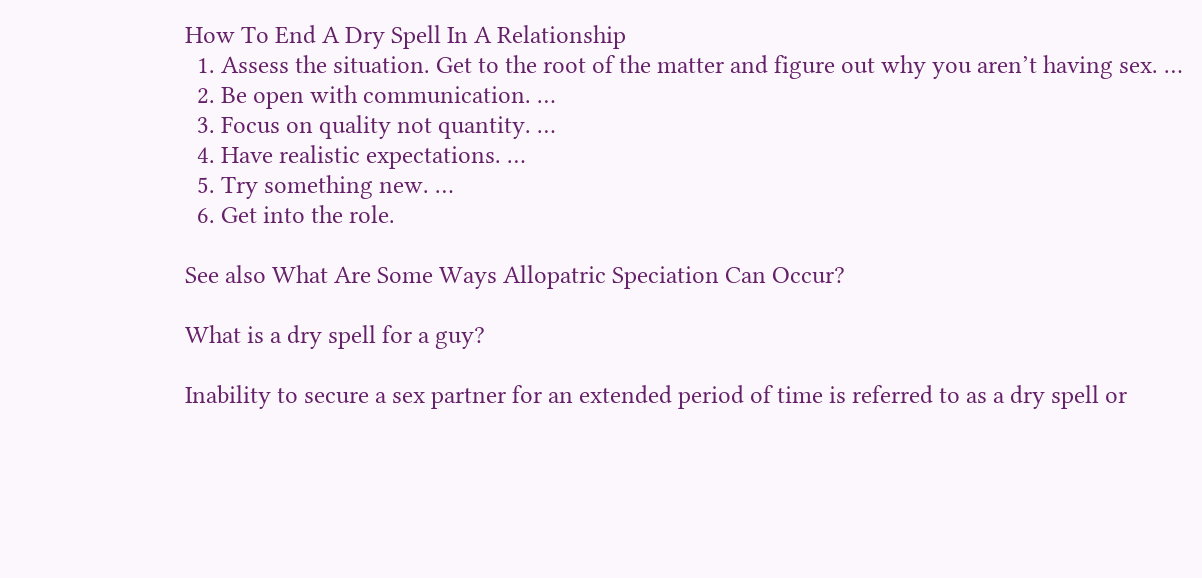How To End A Dry Spell In A Relationship
  1. Assess the situation. Get to the root of the matter and figure out why you aren’t having sex. …
  2. Be open with communication. …
  3. Focus on quality not quantity. …
  4. Have realistic expectations. …
  5. Try something new. …
  6. Get into the role.

See also What Are Some Ways Allopatric Speciation Can Occur?

What is a dry spell for a guy?

Inability to secure a sex partner for an extended period of time is referred to as a dry spell or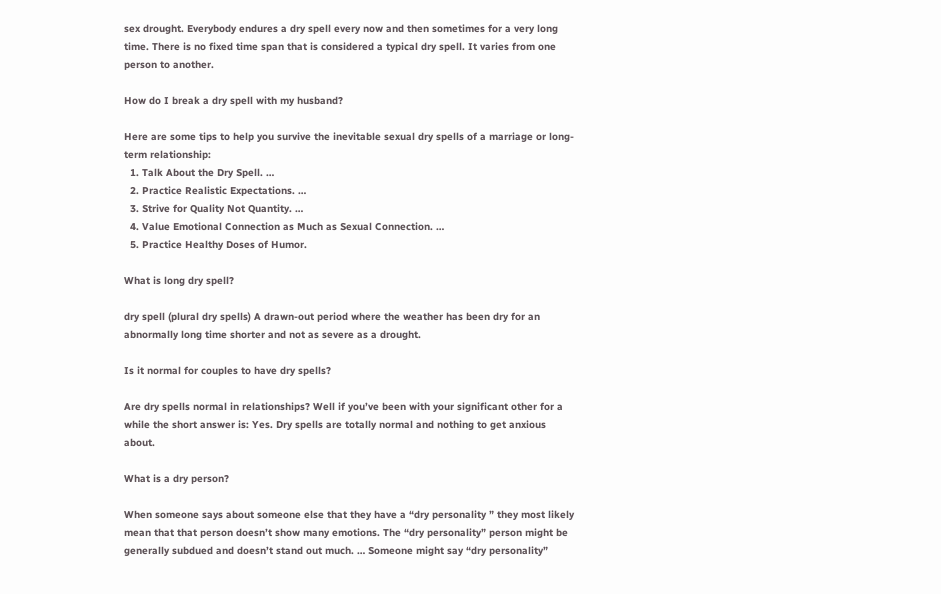sex drought. Everybody endures a dry spell every now and then sometimes for a very long time. There is no fixed time span that is considered a typical dry spell. It varies from one person to another.

How do I break a dry spell with my husband?

Here are some tips to help you survive the inevitable sexual dry spells of a marriage or long-term relationship:
  1. Talk About the Dry Spell. …
  2. Practice Realistic Expectations. …
  3. Strive for Quality Not Quantity. …
  4. Value Emotional Connection as Much as Sexual Connection. …
  5. Practice Healthy Doses of Humor.

What is long dry spell?

dry spell (plural dry spells) A drawn-out period where the weather has been dry for an abnormally long time shorter and not as severe as a drought.

Is it normal for couples to have dry spells?

Are dry spells normal in relationships? Well if you’ve been with your significant other for a while the short answer is: Yes. Dry spells are totally normal and nothing to get anxious about.

What is a dry person?

When someone says about someone else that they have a “dry personality ” they most likely mean that that person doesn’t show many emotions. The “dry personality” person might be generally subdued and doesn’t stand out much. … Someone might say “dry personality”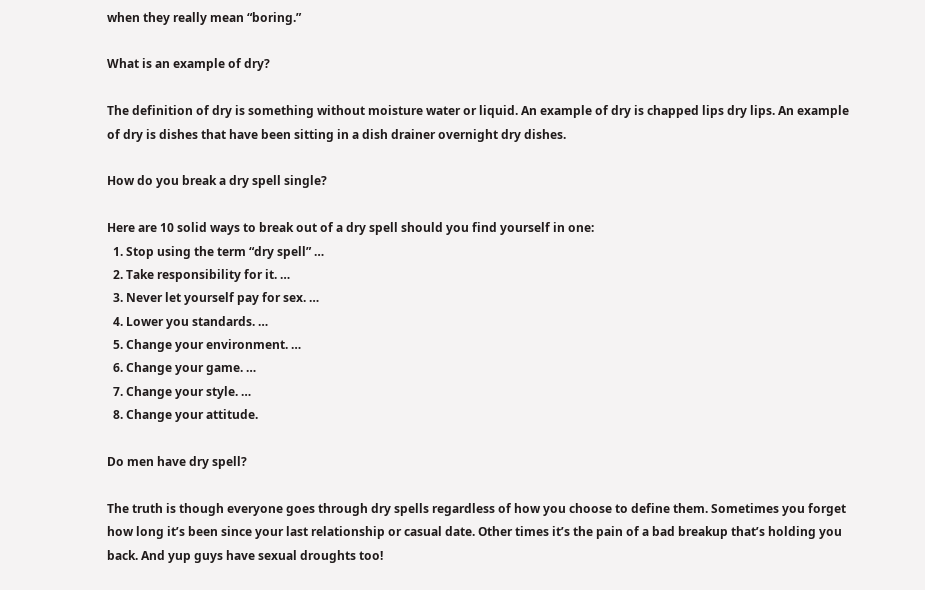when they really mean “boring.”

What is an example of dry?

The definition of dry is something without moisture water or liquid. An example of dry is chapped lips dry lips. An example of dry is dishes that have been sitting in a dish drainer overnight dry dishes.

How do you break a dry spell single?

Here are 10 solid ways to break out of a dry spell should you find yourself in one:
  1. Stop using the term “dry spell” …
  2. Take responsibility for it. …
  3. Never let yourself pay for sex. …
  4. Lower you standards. …
  5. Change your environment. …
  6. Change your game. …
  7. Change your style. …
  8. Change your attitude.

Do men have dry spell?

The truth is though everyone goes through dry spells regardless of how you choose to define them. Sometimes you forget how long it’s been since your last relationship or casual date. Other times it’s the pain of a bad breakup that’s holding you back. And yup guys have sexual droughts too!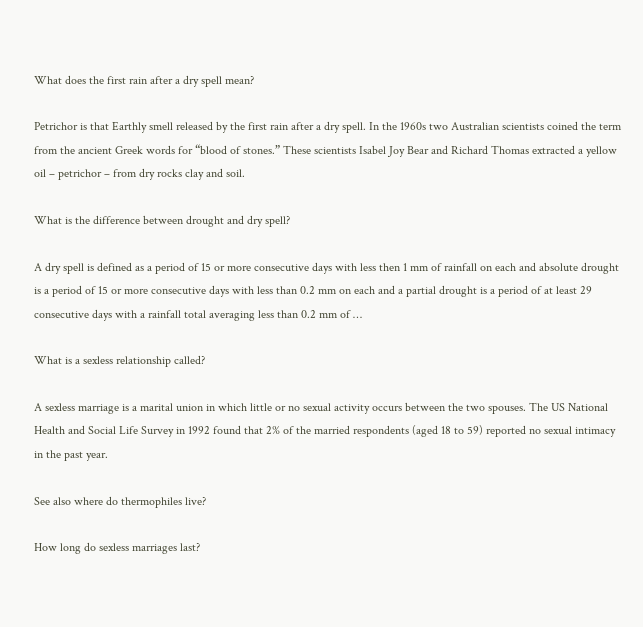What does the first rain after a dry spell mean?

Petrichor is that Earthly smell released by the first rain after a dry spell. In the 1960s two Australian scientists coined the term from the ancient Greek words for “blood of stones.” These scientists Isabel Joy Bear and Richard Thomas extracted a yellow oil – petrichor – from dry rocks clay and soil.

What is the difference between drought and dry spell?

A dry spell is defined as a period of 15 or more consecutive days with less then 1 mm of rainfall on each and absolute drought is a period of 15 or more consecutive days with less than 0.2 mm on each and a partial drought is a period of at least 29 consecutive days with a rainfall total averaging less than 0.2 mm of …

What is a sexless relationship called?

A sexless marriage is a marital union in which little or no sexual activity occurs between the two spouses. The US National Health and Social Life Survey in 1992 found that 2% of the married respondents (aged 18 to 59) reported no sexual intimacy in the past year.

See also where do thermophiles live?

How long do sexless marriages last?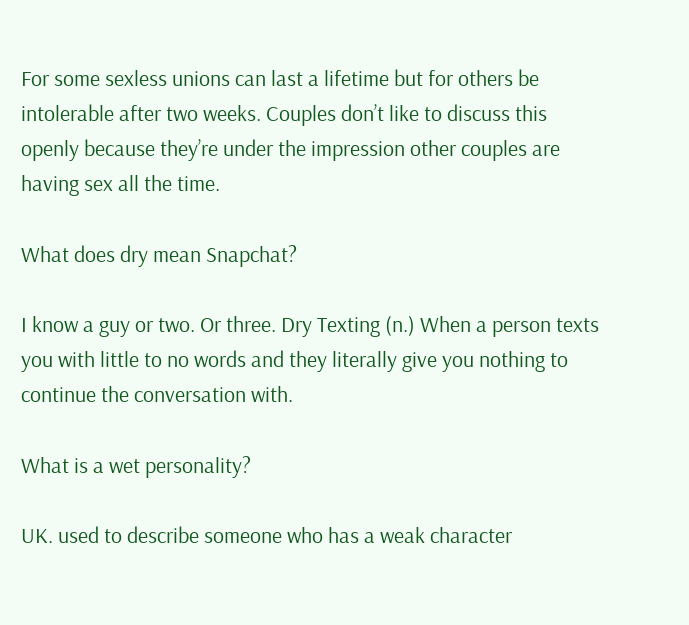For some sexless unions can last a lifetime but for others be intolerable after two weeks. Couples don’t like to discuss this openly because they’re under the impression other couples are having sex all the time.

What does dry mean Snapchat?

I know a guy or two. Or three. Dry Texting (n.) When a person texts you with little to no words and they literally give you nothing to continue the conversation with.

What is a wet personality?

UK. used to describe someone who has a weak character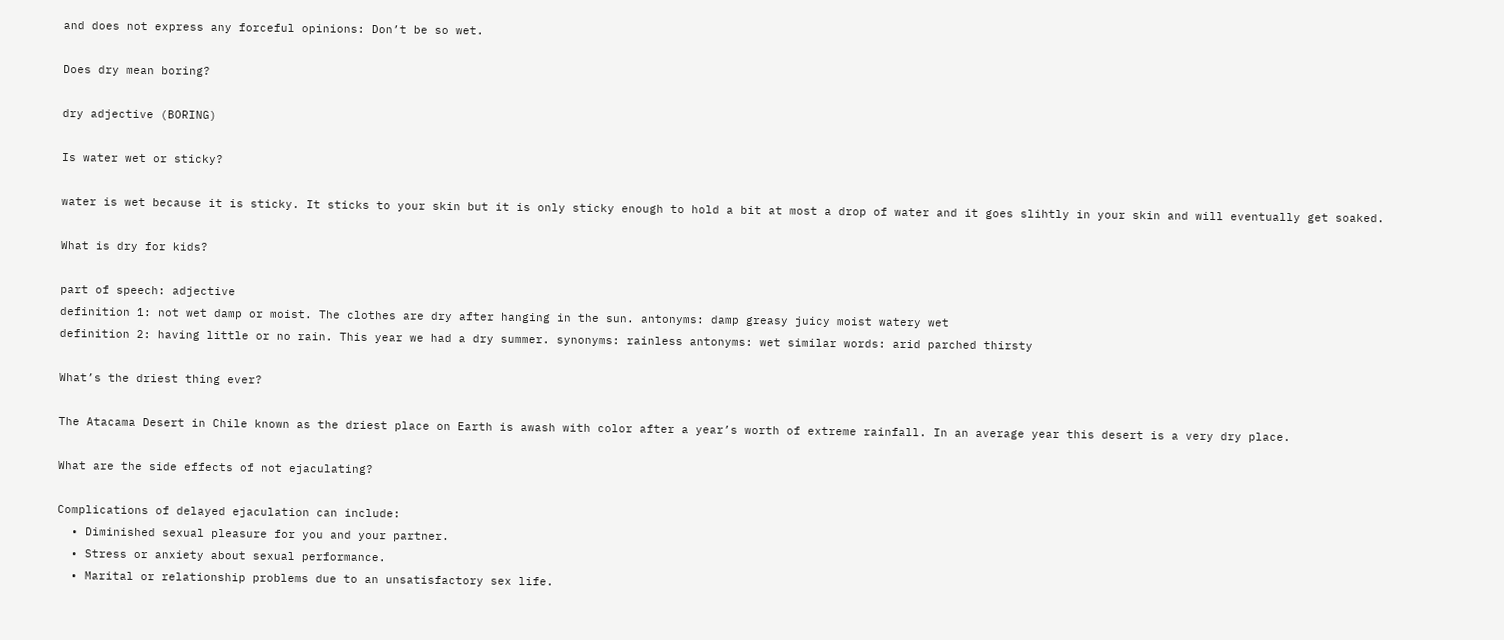and does not express any forceful opinions: Don’t be so wet.

Does dry mean boring?

dry adjective (BORING)

Is water wet or sticky?

water is wet because it is sticky. It sticks to your skin but it is only sticky enough to hold a bit at most a drop of water and it goes slihtly in your skin and will eventually get soaked.

What is dry for kids?

part of speech: adjective
definition 1: not wet damp or moist. The clothes are dry after hanging in the sun. antonyms: damp greasy juicy moist watery wet
definition 2: having little or no rain. This year we had a dry summer. synonyms: rainless antonyms: wet similar words: arid parched thirsty

What’s the driest thing ever?

The Atacama Desert in Chile known as the driest place on Earth is awash with color after a year’s worth of extreme rainfall. In an average year this desert is a very dry place.

What are the side effects of not ejaculating?

Complications of delayed ejaculation can include:
  • Diminished sexual pleasure for you and your partner.
  • Stress or anxiety about sexual performance.
  • Marital or relationship problems due to an unsatisfactory sex life.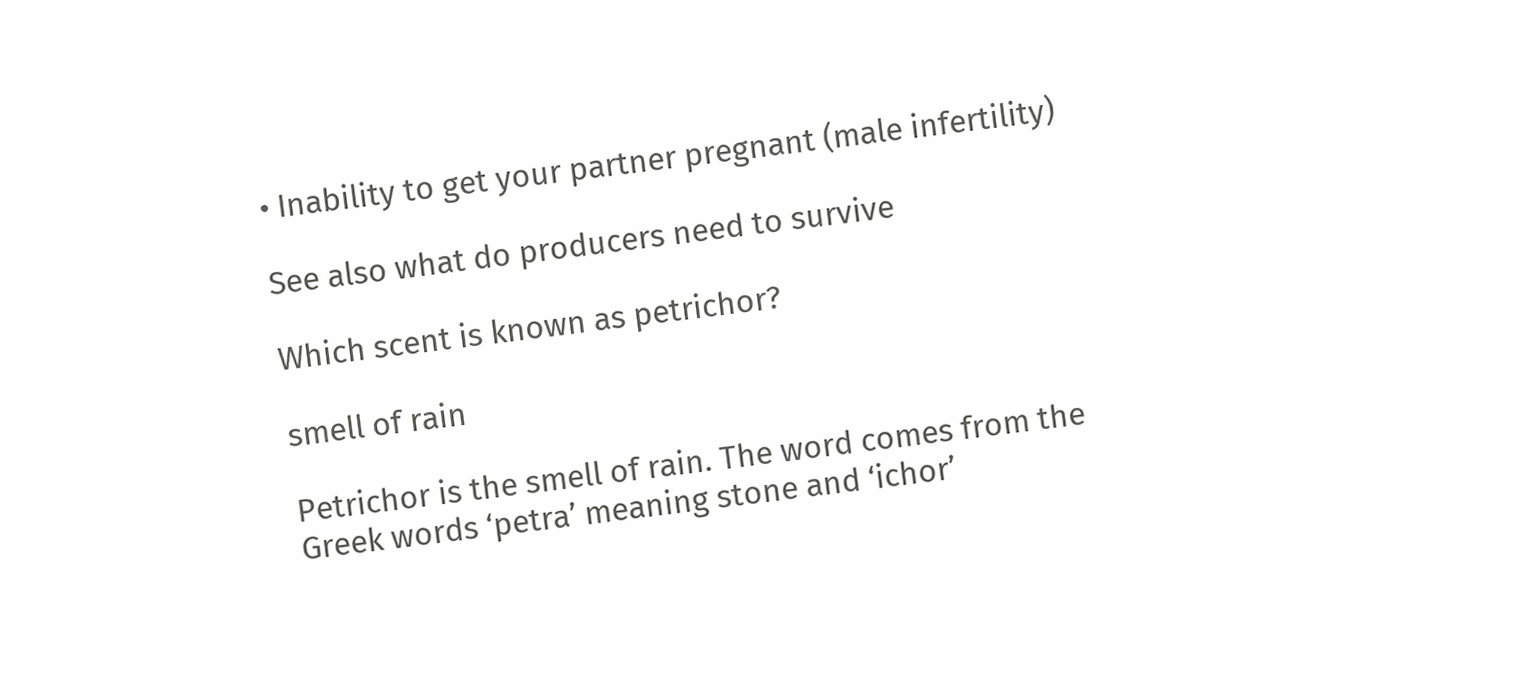• Inability to get your partner pregnant (male infertility)

See also what do producers need to survive

Which scent is known as petrichor?

smell of rain

Petrichor is the smell of rain. The word comes from the Greek words ‘petra’ meaning stone and ‘ichor’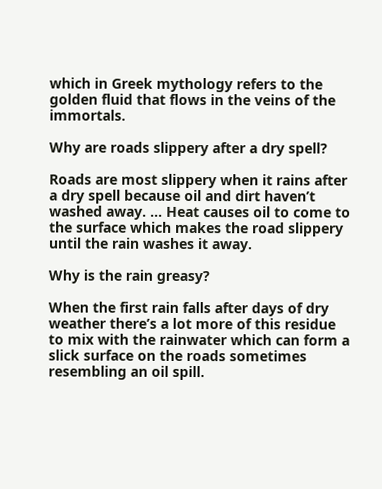which in Greek mythology refers to the golden fluid that flows in the veins of the immortals.

Why are roads slippery after a dry spell?

Roads are most slippery when it rains after a dry spell because oil and dirt haven’t washed away. … Heat causes oil to come to the surface which makes the road slippery until the rain washes it away.

Why is the rain greasy?

When the first rain falls after days of dry weather there’s a lot more of this residue to mix with the rainwater which can form a slick surface on the roads sometimes resembling an oil spill.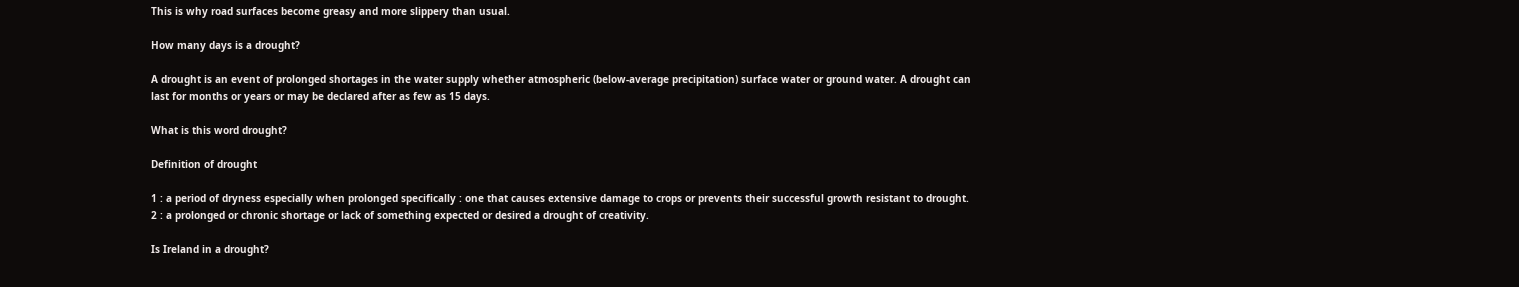This is why road surfaces become greasy and more slippery than usual.

How many days is a drought?

A drought is an event of prolonged shortages in the water supply whether atmospheric (below-average precipitation) surface water or ground water. A drought can last for months or years or may be declared after as few as 15 days.

What is this word drought?

Definition of drought

1 : a period of dryness especially when prolonged specifically : one that causes extensive damage to crops or prevents their successful growth resistant to drought. 2 : a prolonged or chronic shortage or lack of something expected or desired a drought of creativity.

Is Ireland in a drought?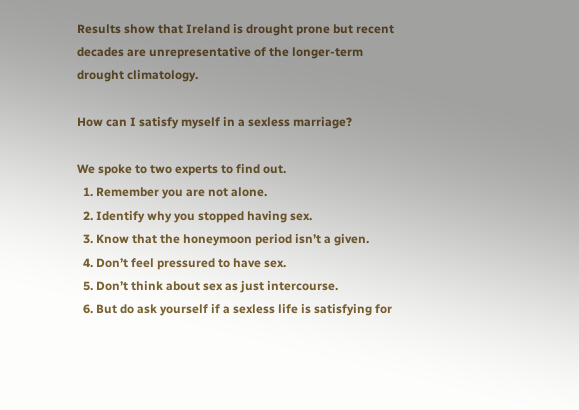Results show that Ireland is drought prone but recent decades are unrepresentative of the longer-term drought climatology.

How can I satisfy myself in a sexless marriage?

We spoke to two experts to find out.
  1. Remember you are not alone.
  2. Identify why you stopped having sex.
  3. Know that the honeymoon period isn’t a given.
  4. Don’t feel pressured to have sex.
  5. Don’t think about sex as just intercourse.
  6. But do ask yourself if a sexless life is satisfying for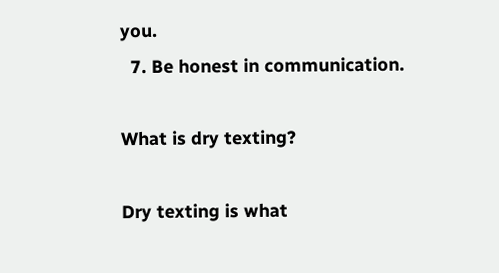you.
  7. Be honest in communication.

What is dry texting?

Dry texting is what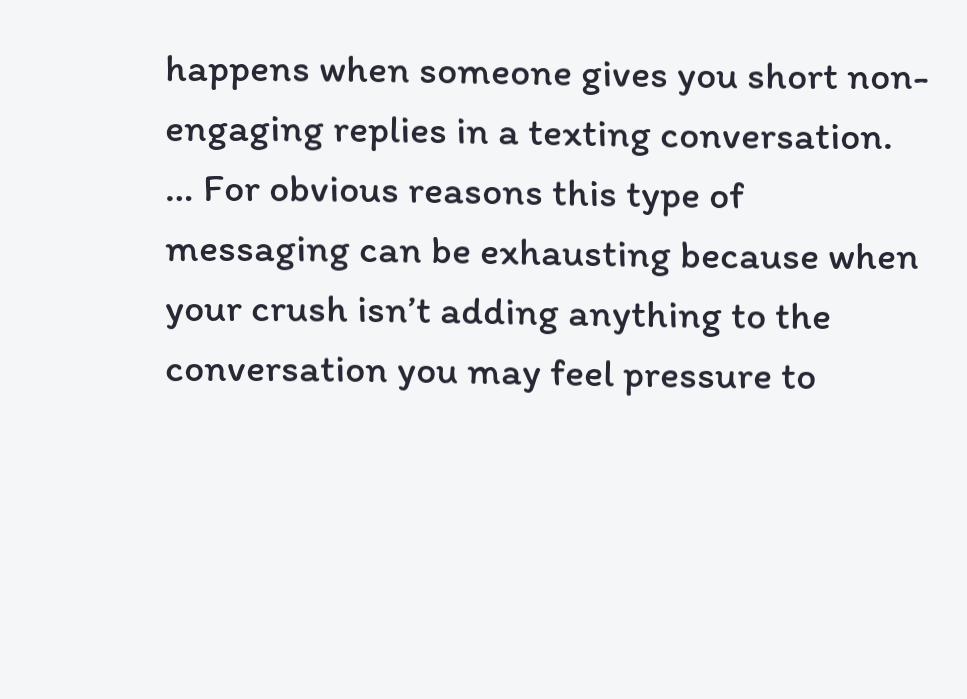happens when someone gives you short non-engaging replies in a texting conversation. … For obvious reasons this type of messaging can be exhausting because when your crush isn’t adding anything to the conversation you may feel pressure to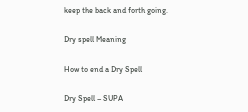keep the back and forth going.

Dry spell Meaning

How to end a Dry Spell

Dry Spell – SUPA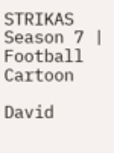STRIKAS Season 7 | Football Cartoon

David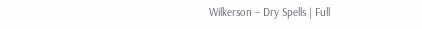Wilkerson – Dry Spells | Full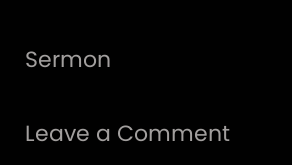Sermon

Leave a Comment